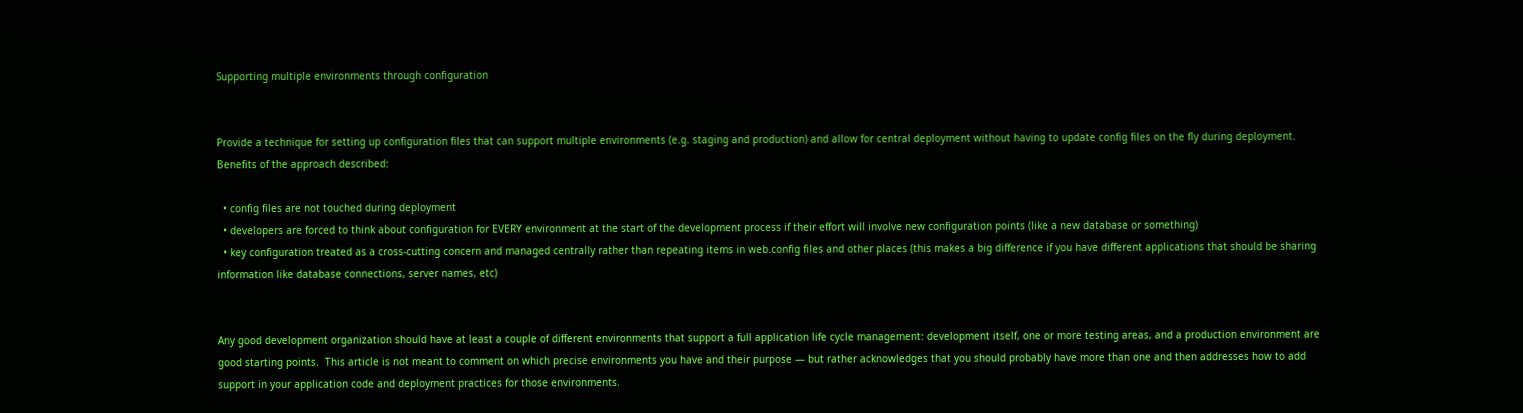Supporting multiple environments through configuration


Provide a technique for setting up configuration files that can support multiple environments (e.g. staging and production) and allow for central deployment without having to update config files on the fly during deployment.  Benefits of the approach described:

  • config files are not touched during deployment
  • developers are forced to think about configuration for EVERY environment at the start of the development process if their effort will involve new configuration points (like a new database or something)
  • key configuration treated as a cross-cutting concern and managed centrally rather than repeating items in web.config files and other places (this makes a big difference if you have different applications that should be sharing information like database connections, server names, etc)


Any good development organization should have at least a couple of different environments that support a full application life cycle management: development itself, one or more testing areas, and a production environment are good starting points.  This article is not meant to comment on which precise environments you have and their purpose — but rather acknowledges that you should probably have more than one and then addresses how to add support in your application code and deployment practices for those environments.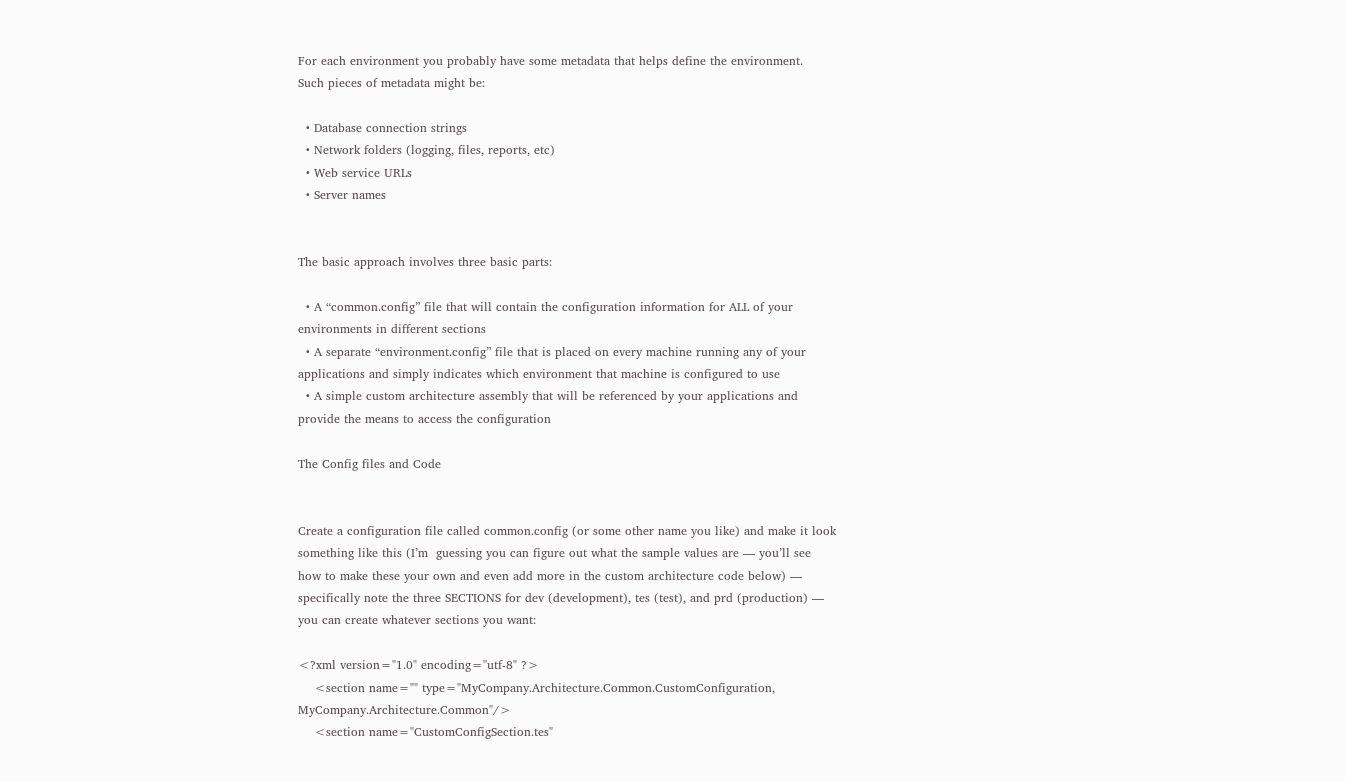For each environment you probably have some metadata that helps define the environment.  Such pieces of metadata might be:

  • Database connection strings
  • Network folders (logging, files, reports, etc)
  • Web service URLs
  • Server names


The basic approach involves three basic parts:

  • A “common.config” file that will contain the configuration information for ALL of your environments in different sections
  • A separate “environment.config” file that is placed on every machine running any of your applications and simply indicates which environment that machine is configured to use
  • A simple custom architecture assembly that will be referenced by your applications and provide the means to access the configuration

The Config files and Code


Create a configuration file called common.config (or some other name you like) and make it look something like this (I’m  guessing you can figure out what the sample values are — you’ll see how to make these your own and even add more in the custom architecture code below) — specifically note the three SECTIONS for dev (development), tes (test), and prd (production) — you can create whatever sections you want:

<?xml version="1.0" encoding="utf-8" ?>
    <section name="" type="MyCompany.Architecture.Common.CustomConfiguration, MyCompany.Architecture.Common"/>
    <section name="CustomConfigSection.tes"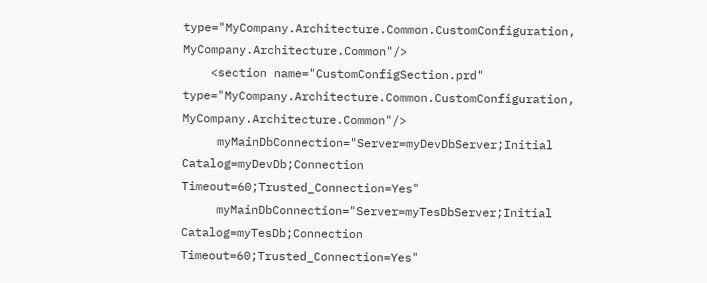type="MyCompany.Architecture.Common.CustomConfiguration, MyCompany.Architecture.Common"/>
    <section name="CustomConfigSection.prd" type="MyCompany.Architecture.Common.CustomConfiguration, MyCompany.Architecture.Common"/>
     myMainDbConnection="Server=myDevDbServer;Initial Catalog=myDevDb;Connection Timeout=60;Trusted_Connection=Yes"
     myMainDbConnection="Server=myTesDbServer;Initial Catalog=myTesDb;Connection Timeout=60;Trusted_Connection=Yes"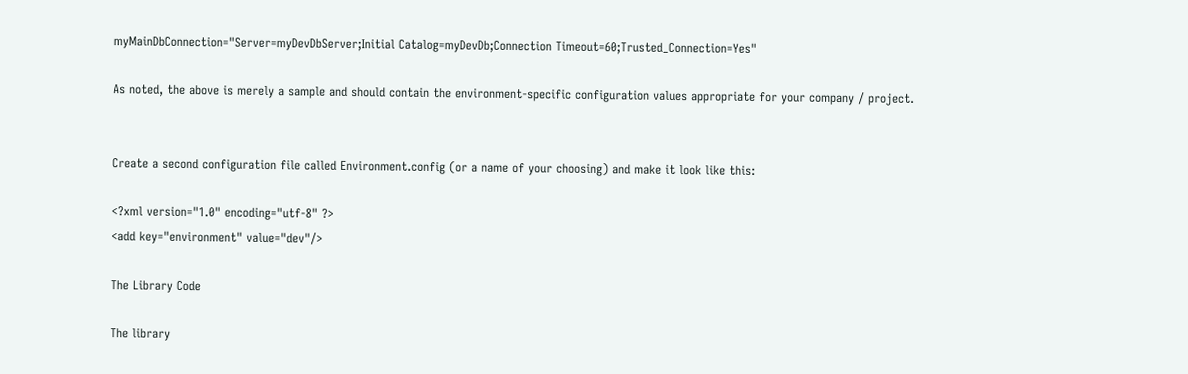myMainDbConnection="Server=myDevDbServer;Initial Catalog=myDevDb;Connection Timeout=60;Trusted_Connection=Yes"

As noted, the above is merely a sample and should contain the environment-specific configuration values appropriate for your company / project.


Create a second configuration file called Environment.config (or a name of your choosing) and make it look like this:

<?xml version="1.0" encoding="utf-8" ?>
<add key="environment" value="dev"/>

The Library Code

The library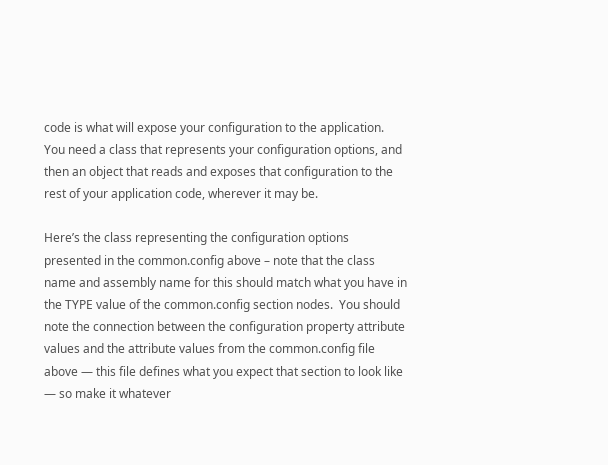code is what will expose your configuration to the application.  You need a class that represents your configuration options, and then an object that reads and exposes that configuration to the rest of your application code, wherever it may be.

Here’s the class representing the configuration options presented in the common.config above – note that the class name and assembly name for this should match what you have in the TYPE value of the common.config section nodes.  You should note the connection between the configuration property attribute values and the attribute values from the common.config file above — this file defines what you expect that section to look like — so make it whatever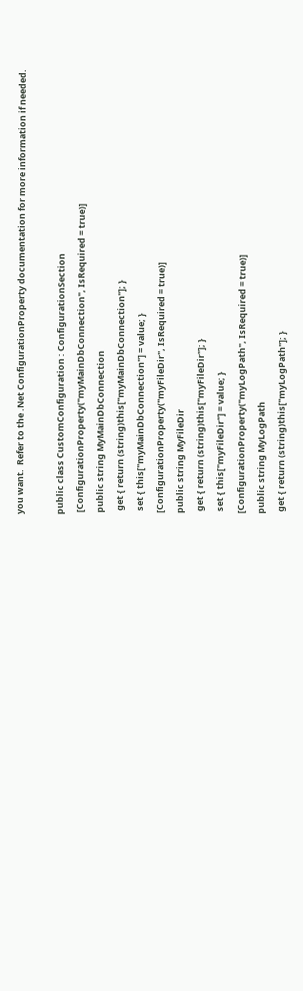you want.  Refer to the .Net ConfigurationProperty documentation for more information if needed.

public class CustomConfiguration : ConfigurationSection
 [ConfigurationProperty("myMainDbConnection", IsRequired = true)]
 public string MyMainDbConnection
  get { return (string)this["myMainDbConnection"]; }
  set { this["myMainDbConnection"] = value; }
 [ConfigurationProperty("myFileDir", IsRequired = true)]
 public string MyFileDir
  get { return (string)this["myFileDir"]; }
  set { this["myFileDir"] = value; }
 [ConfigurationProperty("myLogPath", IsRequired = true)]
 public string MyLogPath
  get { return (string)this["myLogPath"]; }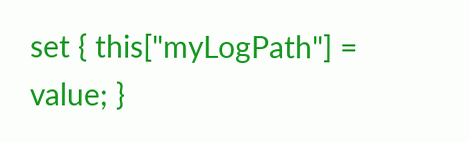set { this["myLogPath"] = value; }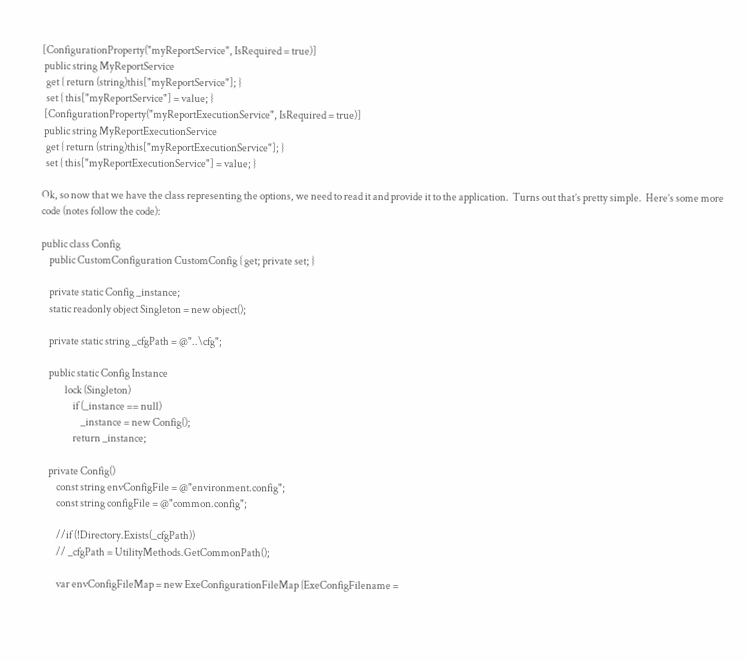[ConfigurationProperty("myReportService", IsRequired = true)]
 public string MyReportService
  get { return (string)this["myReportService"]; }
  set { this["myReportService"] = value; }
 [ConfigurationProperty("myReportExecutionService", IsRequired = true)]
 public string MyReportExecutionService
  get { return (string)this["myReportExecutionService"]; }
  set { this["myReportExecutionService"] = value; }

Ok, so now that we have the class representing the options, we need to read it and provide it to the application.  Turns out that’s pretty simple.  Here’s some more code (notes follow the code):

public class Config
    public CustomConfiguration CustomConfig { get; private set; }

    private static Config _instance;
    static readonly object Singleton = new object();

    private static string _cfgPath = @"..\cfg";

    public static Config Instance
            lock (Singleton)
                if (_instance == null)
                    _instance = new Config();
                return _instance;

    private Config()
        const string envConfigFile = @"environment.config";
        const string configFile = @"common.config";

        //if (!Directory.Exists(_cfgPath))
        // _cfgPath = UtilityMethods.GetCommonPath();

        var envConfigFileMap = new ExeConfigurationFileMap {ExeConfigFilename =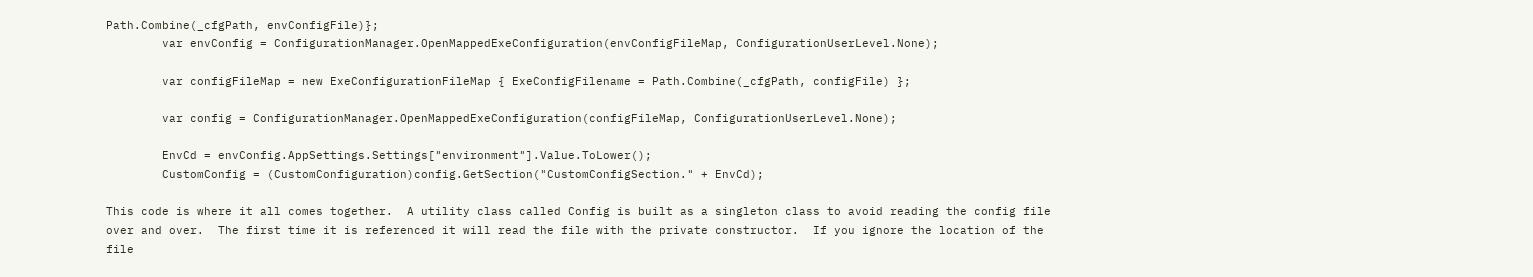Path.Combine(_cfgPath, envConfigFile)};
        var envConfig = ConfigurationManager.OpenMappedExeConfiguration(envConfigFileMap, ConfigurationUserLevel.None);

        var configFileMap = new ExeConfigurationFileMap { ExeConfigFilename = Path.Combine(_cfgPath, configFile) };

        var config = ConfigurationManager.OpenMappedExeConfiguration(configFileMap, ConfigurationUserLevel.None);

        EnvCd = envConfig.AppSettings.Settings["environment"].Value.ToLower();
        CustomConfig = (CustomConfiguration)config.GetSection("CustomConfigSection." + EnvCd);

This code is where it all comes together.  A utility class called Config is built as a singleton class to avoid reading the config file over and over.  The first time it is referenced it will read the file with the private constructor.  If you ignore the location of the file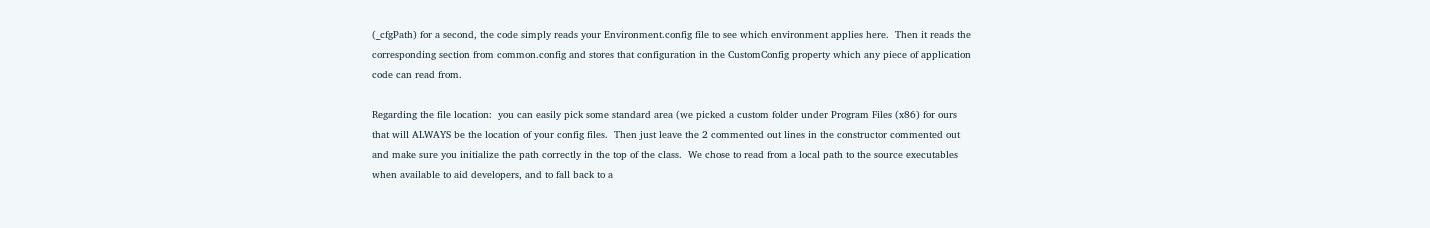(_cfgPath) for a second, the code simply reads your Environment.config file to see which environment applies here.  Then it reads the corresponding section from common.config and stores that configuration in the CustomConfig property which any piece of application code can read from.

Regarding the file location:  you can easily pick some standard area (we picked a custom folder under Program Files (x86) for ours that will ALWAYS be the location of your config files.  Then just leave the 2 commented out lines in the constructor commented out and make sure you initialize the path correctly in the top of the class.  We chose to read from a local path to the source executables when available to aid developers, and to fall back to a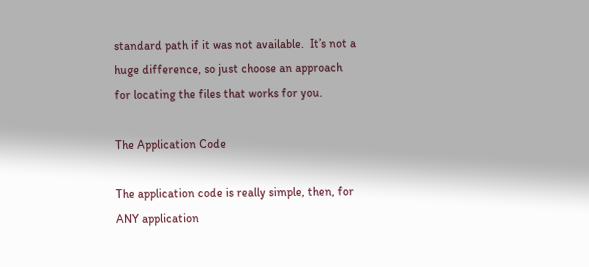standard path if it was not available.  It’s not a huge difference, so just choose an approach for locating the files that works for you.

The Application Code

The application code is really simple, then, for ANY application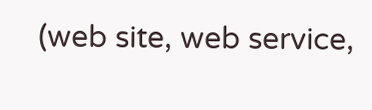(web site, web service,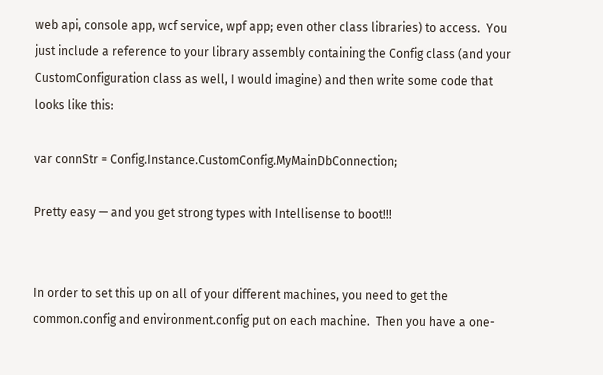web api, console app, wcf service, wpf app; even other class libraries) to access.  You just include a reference to your library assembly containing the Config class (and your CustomConfiguration class as well, I would imagine) and then write some code that looks like this:

var connStr = Config.Instance.CustomConfig.MyMainDbConnection;

Pretty easy — and you get strong types with Intellisense to boot!!!


In order to set this up on all of your different machines, you need to get the common.config and environment.config put on each machine.  Then you have a one-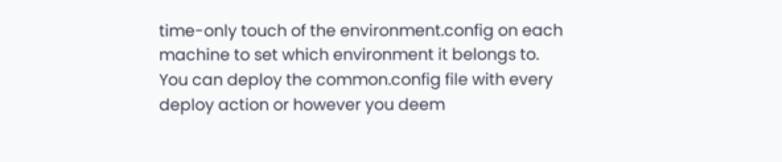time-only touch of the environment.config on each machine to set which environment it belongs to.  You can deploy the common.config file with every deploy action or however you deem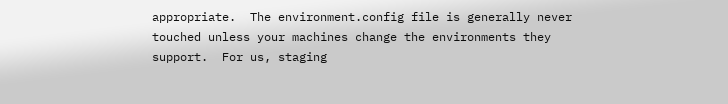appropriate.  The environment.config file is generally never touched unless your machines change the environments they support.  For us, staging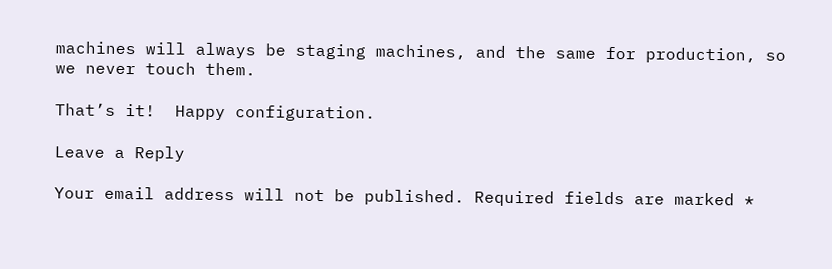machines will always be staging machines, and the same for production, so we never touch them.

That’s it!  Happy configuration.

Leave a Reply

Your email address will not be published. Required fields are marked *